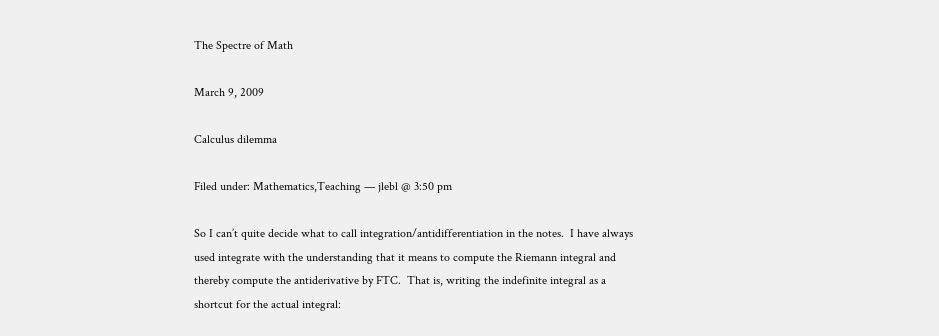The Spectre of Math

March 9, 2009

Calculus dilemma

Filed under: Mathematics,Teaching — jlebl @ 3:50 pm

So I can’t quite decide what to call integration/antidifferentiation in the notes.  I have always used integrate with the understanding that it means to compute the Riemann integral and thereby compute the antiderivative by FTC.  That is, writing the indefinite integral as a shortcut for the actual integral: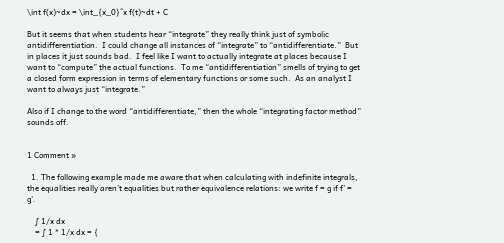\int f(x)~dx = \int_{x_0}^x f(t)~dt + C

But it seems that when students hear “integrate” they really think just of symbolic antidifferentiation.  I could change all instances of “integrate” to “antidifferentiate.”  But in places it just sounds bad.  I feel like I want to actually integrate at places because I want to “compute” the actual functions.  To me “antidifferentiation” smells of trying to get a closed form expression in terms of elementary functions or some such.  As an analyst I want to always just “integrate.”

Also if I change to the word “antidifferentiate,” then the whole “integrating factor method” sounds off.


1 Comment »

  1. The following example made me aware that when calculating with indefinite integrals, the equalities really aren’t equalities but rather equivalence relations: we write f = g if f’ = g’.

    ∫ 1/x dx
    = ∫ 1 * 1/x dx = {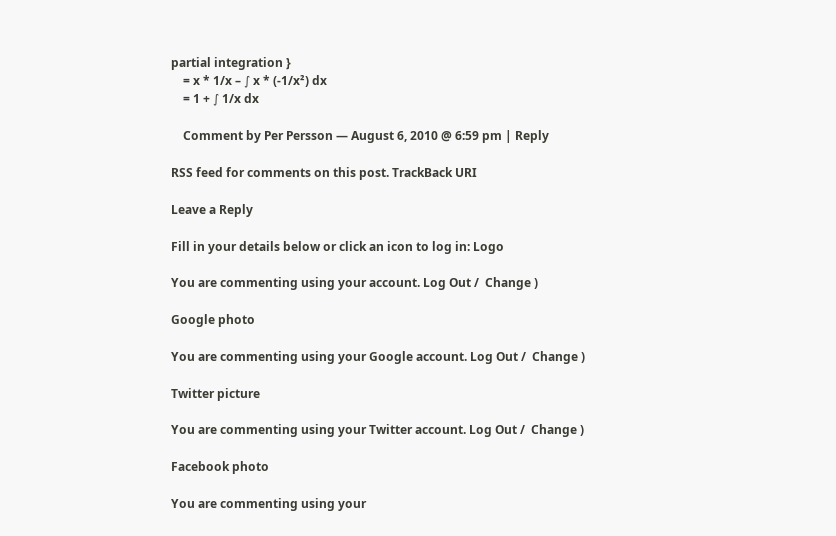partial integration }
    = x * 1/x – ∫ x * (-1/x²) dx
    = 1 + ∫ 1/x dx

    Comment by Per Persson — August 6, 2010 @ 6:59 pm | Reply

RSS feed for comments on this post. TrackBack URI

Leave a Reply

Fill in your details below or click an icon to log in: Logo

You are commenting using your account. Log Out /  Change )

Google photo

You are commenting using your Google account. Log Out /  Change )

Twitter picture

You are commenting using your Twitter account. Log Out /  Change )

Facebook photo

You are commenting using your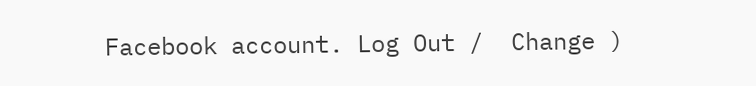Facebook account. Log Out /  Change )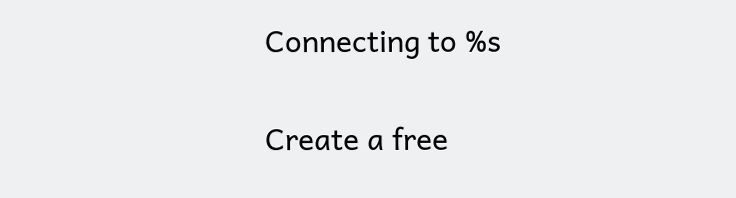Connecting to %s

Create a free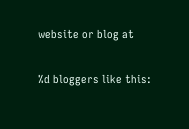website or blog at

%d bloggers like this: